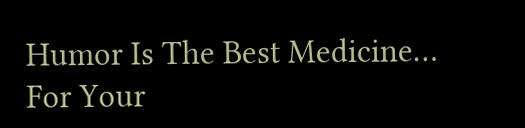Humor Is The Best Medicine… For Your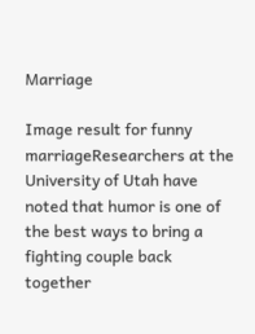Marriage

Image result for funny marriageResearchers at the University of Utah have noted that humor is one of the best ways to bring a fighting couple back together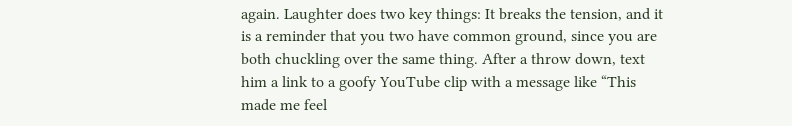again. Laughter does two key things: It breaks the tension, and it is a reminder that you two have common ground, since you are both chuckling over the same thing. After a throw down, text him a link to a goofy YouTube clip with a message like “This made me feel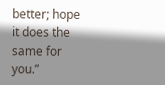better; hope it does the same for you.”